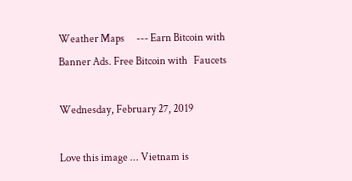Weather Maps      --- Earn Bitcoin with Banner Ads. Free Bitcoin with   Faucets

Wednesday, February 27, 2019

Love this image ... Vietnam is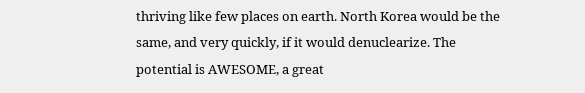thriving like few places on earth. North Korea would be the same, and very quickly, if it would denuclearize. The potential is AWESOME, a great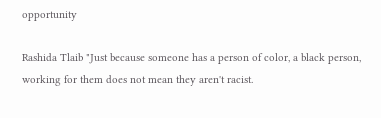opportunity

Rashida Tlaib "Just because someone has a person of color, a black person, working for them does not mean they aren't racist.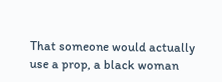That someone would actually use a prop, a black woman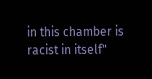in this chamber is racist in itself"